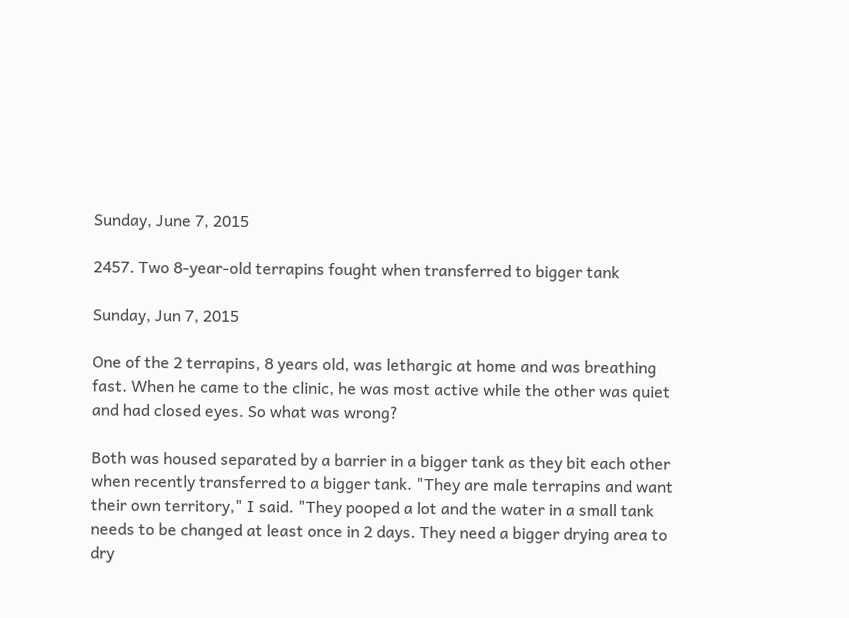Sunday, June 7, 2015

2457. Two 8-year-old terrapins fought when transferred to bigger tank

Sunday, Jun 7, 2015

One of the 2 terrapins, 8 years old, was lethargic at home and was breathing fast. When he came to the clinic, he was most active while the other was quiet and had closed eyes. So what was wrong?

Both was housed separated by a barrier in a bigger tank as they bit each other when recently transferred to a bigger tank. "They are male terrapins and want their own territory," I said. "They pooped a lot and the water in a small tank needs to be changed at least once in 2 days. They need a bigger drying area to dry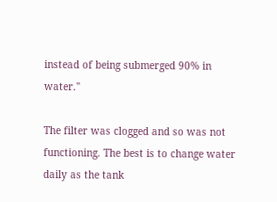instead of being submerged 90% in water."

The filter was clogged and so was not functioning. The best is to change water daily as the tank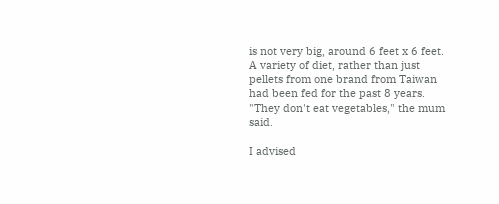is not very big, around 6 feet x 6 feet. A variety of diet, rather than just pellets from one brand from Taiwan had been fed for the past 8 years. "They don't eat vegetables," the mum said.

I advised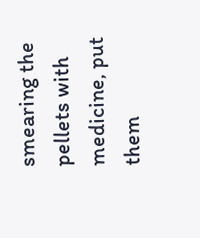smearing the pellets with medicine, put them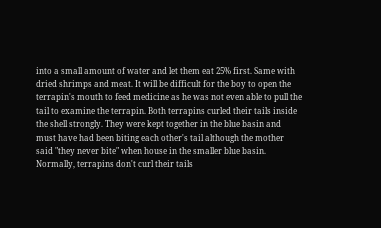into a small amount of water and let them eat 25% first. Same with dried shrimps and meat. It will be difficult for the boy to open the terrapin's mouth to feed medicine as he was not even able to pull the tail to examine the terrapin. Both terrapins curled their tails inside the shell strongly. They were kept together in the blue basin and must have had been biting each other's tail although the mother said "they never bite" when house in the smaller blue basin.  Normally, terrapins don't curl their tails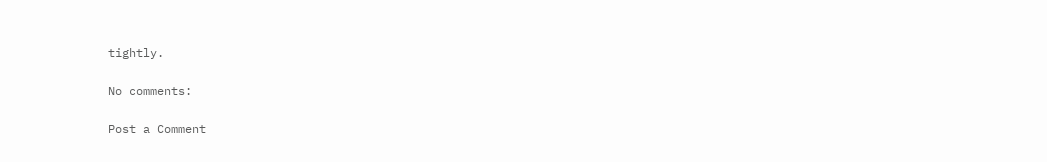tightly.

No comments:

Post a Comment